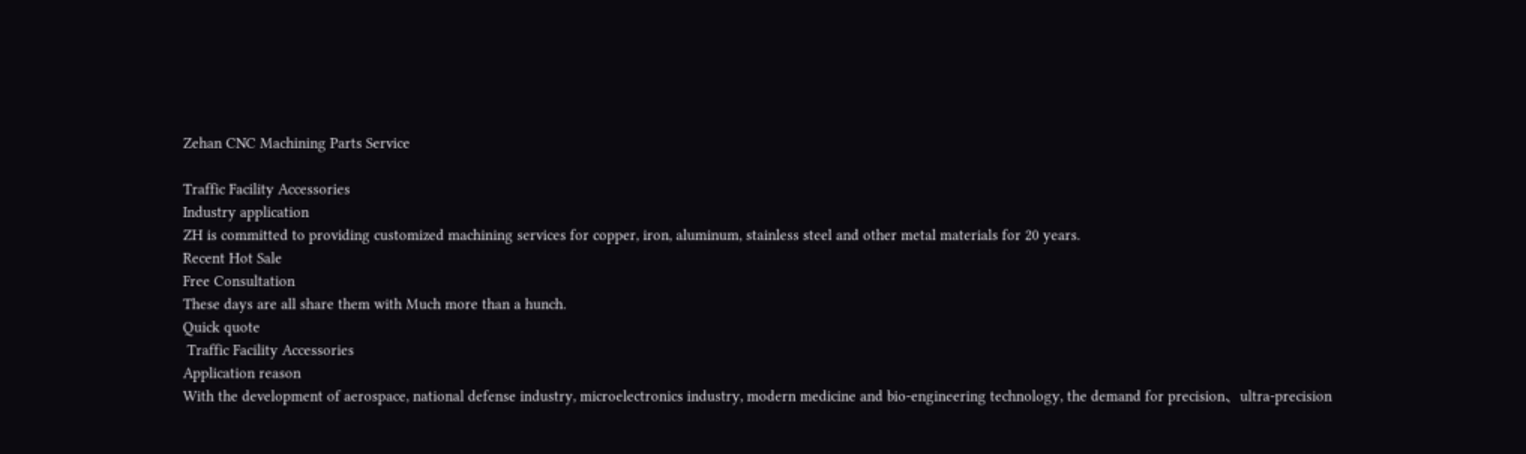Zehan CNC Machining Parts Service

Traffic Facility Accessories
Industry application
ZH is committed to providing customized machining services for copper, iron, aluminum, stainless steel and other metal materials for 20 years.
Recent Hot Sale
Free Consultation
These days are all share them with Much more than a hunch.
Quick quote
 Traffic Facility Accessories
Application reason
With the development of aerospace, national defense industry, microelectronics industry, modern medicine and bio-engineering technology, the demand for precision、ultra-precision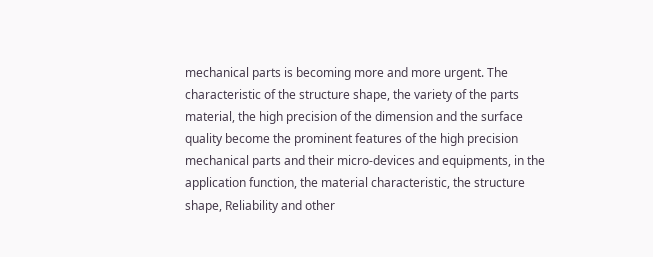mechanical parts is becoming more and more urgent. The characteristic of the structure shape, the variety of the parts material, the high precision of the dimension and the surface quality become the prominent features of the high precision mechanical parts and their micro-devices and equipments, in the application function, the material characteristic, the structure shape, Reliability and other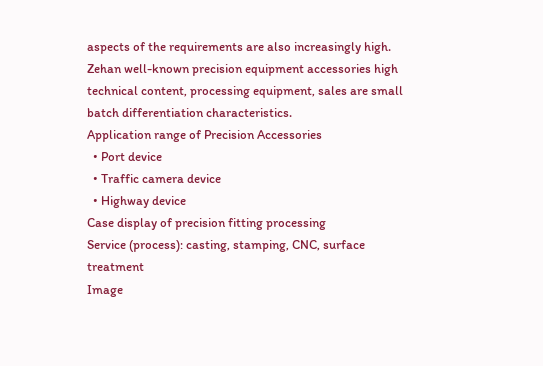aspects of the requirements are also increasingly high. Zehan well-known precision equipment accessories high technical content, processing equipment, sales are small batch differentiation characteristics.
Application range of Precision Accessories
  • Port device
  • Traffic camera device
  • Highway device
Case display of precision fitting processing
Service (process): casting, stamping, CNC, surface treatment
Image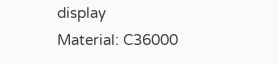display
Material: C36000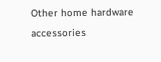Other home hardware accessories